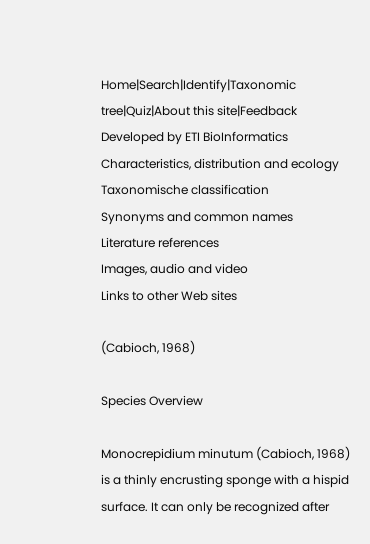Home|Search|Identify|Taxonomic tree|Quiz|About this site|Feedback
Developed by ETI BioInformatics
Characteristics, distribution and ecology
Taxonomische classification
Synonyms and common names
Literature references
Images, audio and video
Links to other Web sites

(Cabioch, 1968)

Species Overview

Monocrepidium minutum (Cabioch, 1968) is a thinly encrusting sponge with a hispid surface. It can only be recognized after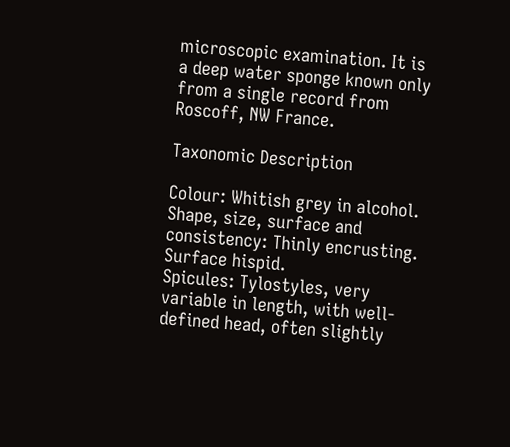microscopic examination. It is a deep water sponge known only from a single record from Roscoff, NW France.

Taxonomic Description

Colour: Whitish grey in alcohol.
Shape, size, surface and consistency: Thinly encrusting. Surface hispid.
Spicules: Tylostyles, very variable in length, with well-defined head, often slightly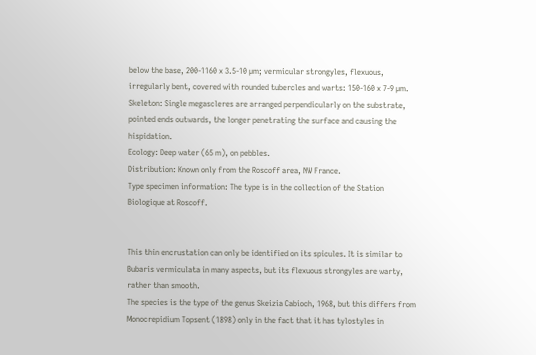below the base, 200-1160 x 3.5-10 µm; vermicular strongyles, flexuous, irregularly bent, covered with rounded tubercles and warts: 150-160 x 7-9 µm.
Skeleton: Single megascleres are arranged perpendicularly on the substrate, pointed ends outwards, the longer penetrating the surface and causing the hispidation.
Ecology: Deep water (65 m), on pebbles.
Distribution: Known only from the Roscoff area, NW France.
Type specimen information: The type is in the collection of the Station Biologique at Roscoff.


This thin encrustation can only be identified on its spicules. It is similar to Bubaris vermiculata in many aspects, but its flexuous strongyles are warty, rather than smooth.
The species is the type of the genus Skeizia Cabioch, 1968, but this differs from Monocrepidium Topsent (1898) only in the fact that it has tylostyles in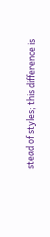stead of styles; this difference is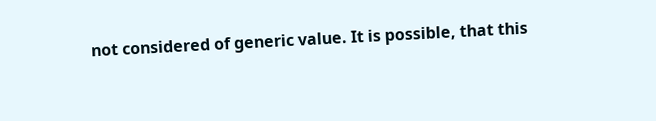not considered of generic value. It is possible, that this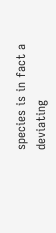species is in fact a deviating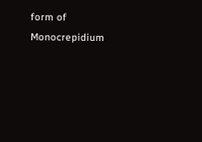form of Monocrepidium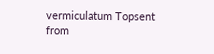vermiculatum Topsent from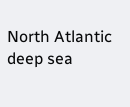North Atlantic deep sea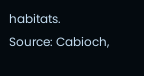habitats.
Source: Cabioch,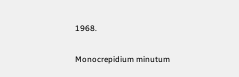1968.

Monocrepidium minutum